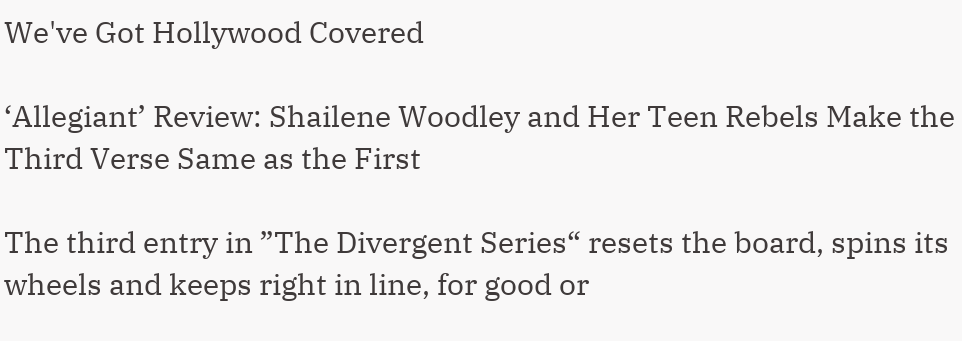We've Got Hollywood Covered

‘Allegiant’ Review: Shailene Woodley and Her Teen Rebels Make the Third Verse Same as the First

The third entry in ”The Divergent Series“ resets the board, spins its wheels and keeps right in line, for good or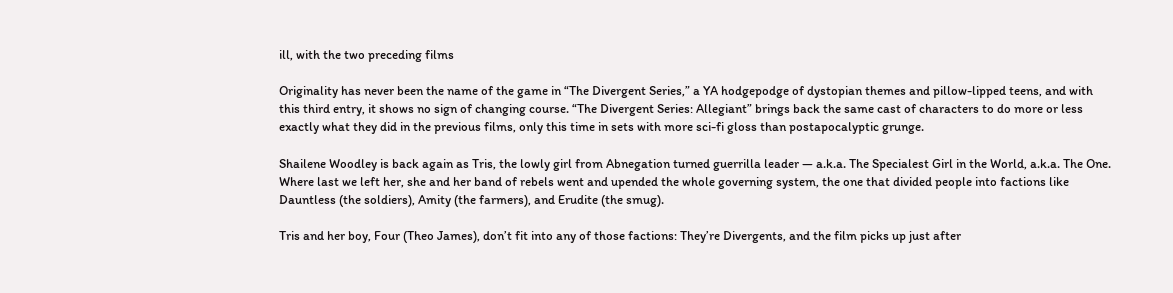ill, with the two preceding films

Originality has never been the name of the game in “The Divergent Series,” a YA hodgepodge of dystopian themes and pillow-lipped teens, and with this third entry, it shows no sign of changing course. “The Divergent Series: Allegiant” brings back the same cast of characters to do more or less exactly what they did in the previous films, only this time in sets with more sci-fi gloss than postapocalyptic grunge.

Shailene Woodley is back again as Tris, the lowly girl from Abnegation turned guerrilla leader — a.k.a. The Specialest Girl in the World, a.k.a. The One. Where last we left her, she and her band of rebels went and upended the whole governing system, the one that divided people into factions like Dauntless (the soldiers), Amity (the farmers), and Erudite (the smug).

Tris and her boy, Four (Theo James), don’t fit into any of those factions: They’re Divergents, and the film picks up just after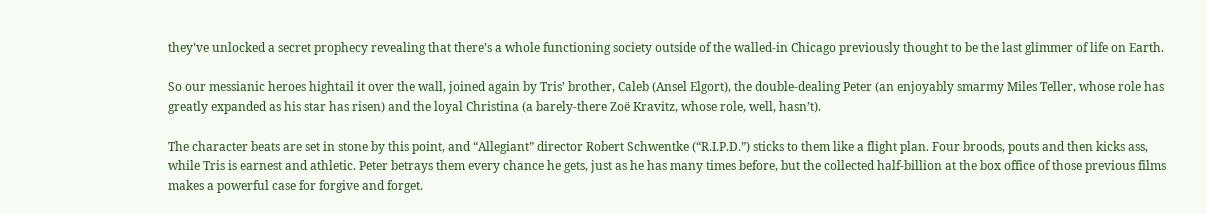they’ve unlocked a secret prophecy revealing that there’s a whole functioning society outside of the walled-in Chicago previously thought to be the last glimmer of life on Earth.

So our messianic heroes hightail it over the wall, joined again by Tris’ brother, Caleb (Ansel Elgort), the double-dealing Peter (an enjoyably smarmy Miles Teller, whose role has greatly expanded as his star has risen) and the loyal Christina (a barely-there Zoë Kravitz, whose role, well, hasn’t).

The character beats are set in stone by this point, and “Allegiant” director Robert Schwentke (“R.I.P.D.”) sticks to them like a flight plan. Four broods, pouts and then kicks ass, while Tris is earnest and athletic. Peter betrays them every chance he gets, just as he has many times before, but the collected half-billion at the box office of those previous films makes a powerful case for forgive and forget.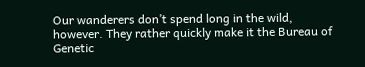Our wanderers don’t spend long in the wild, however. They rather quickly make it the Bureau of Genetic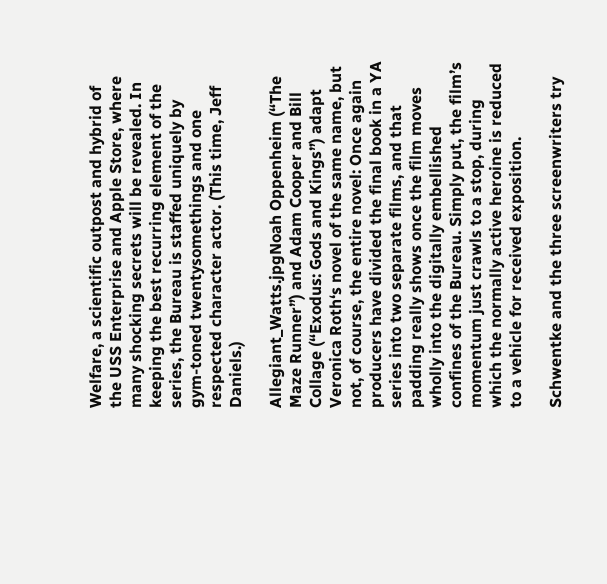Welfare, a scientific outpost and hybrid of the USS Enterprise and Apple Store, where many shocking secrets will be revealed. In keeping the best recurring element of the series, the Bureau is staffed uniquely by gym-toned twentysomethings and one respected character actor. (This time, Jeff Daniels.)

Allegiant_Watts.jpgNoah Oppenheim (“The Maze Runner”) and Adam Cooper and Bill Collage (“Exodus: Gods and Kings”) adapt  Veronica Roth‘s novel of the same name, but not, of course, the entire novel: Once again producers have divided the final book in a YA series into two separate films, and that padding really shows once the film moves wholly into the digitally embellished confines of the Bureau. Simply put, the film’s momentum just crawls to a stop, during which the normally active heroine is reduced to a vehicle for received exposition.

Schwentke and the three screenwriters try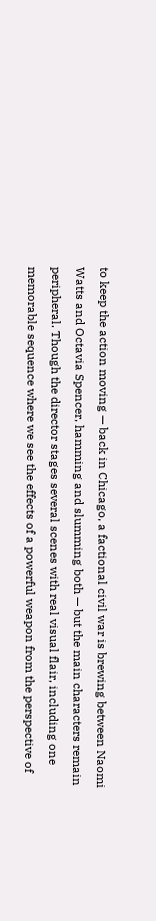to keep the action moving — back in Chicago, a factional civil war is brewing between Naomi Watts and Octavia Spencer, hamming and slumming both — but the main characters remain peripheral. Though the director stages several scenes with real visual flair, including one memorable sequence where we see the effects of a powerful weapon from the perspective of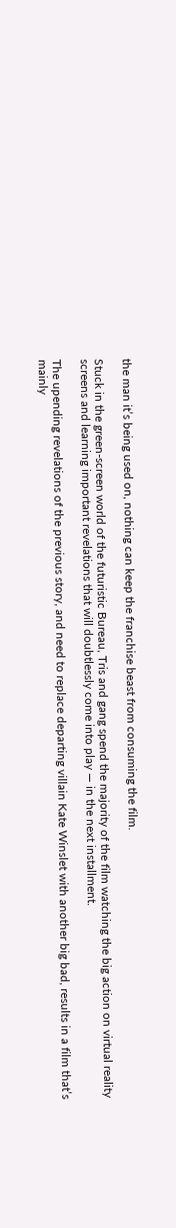the man it’s being used on, nothing can keep the franchise beast from consuming the film.

Stuck in the green-screen world of the futuristic Bureau, Tris and gang spend the majority of the film watching the big action on virtual reality screens and learning important revelations that will doubtlessly come into play — in the next installment.

The upending revelations of the previous story, and need to replace departing villain Kate Winslet with another big bad, results in a film that’s mainly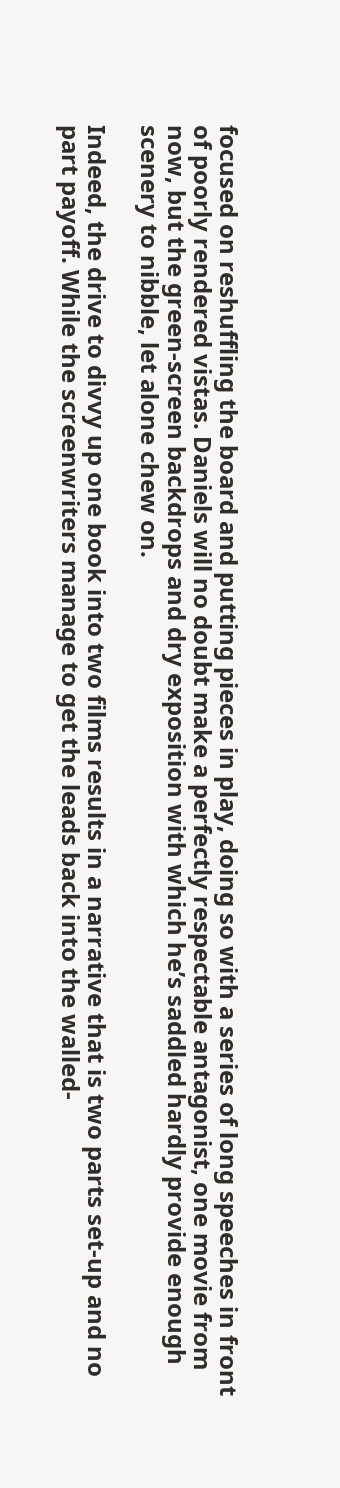focused on reshuffling the board and putting pieces in play, doing so with a series of long speeches in front of poorly rendered vistas. Daniels will no doubt make a perfectly respectable antagonist, one movie from now, but the green-screen backdrops and dry exposition with which he’s saddled hardly provide enough scenery to nibble, let alone chew on.

Indeed, the drive to divvy up one book into two films results in a narrative that is two parts set-up and no part payoff. While the screenwriters manage to get the leads back into the walled-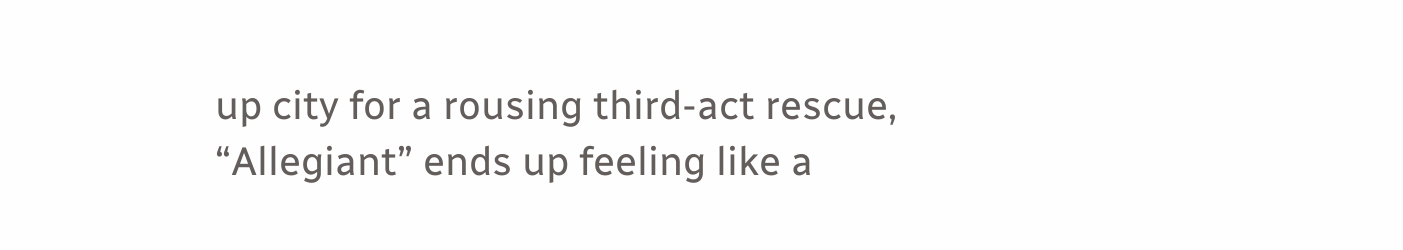up city for a rousing third-act rescue, “Allegiant” ends up feeling like a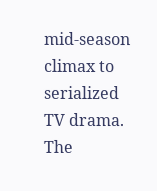mid-season climax to serialized TV drama. The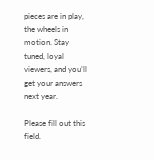pieces are in play, the wheels in motion. Stay tuned, loyal viewers, and you’ll get your answers next year.

Please fill out this field.